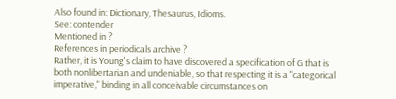Also found in: Dictionary, Thesaurus, Idioms.
See: contender
Mentioned in ?
References in periodicals archive ?
Rather, it is Young's claim to have discovered a specification of G that is both nonlibertarian and undeniable, so that respecting it is a "categorical imperative," binding in all conceivable circumstances on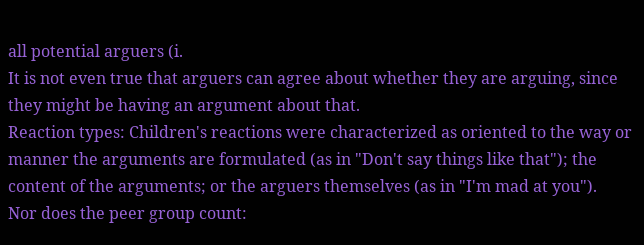all potential arguers (i.
It is not even true that arguers can agree about whether they are arguing, since they might be having an argument about that.
Reaction types: Children's reactions were characterized as oriented to the way or manner the arguments are formulated (as in "Don't say things like that"); the content of the arguments; or the arguers themselves (as in "I'm mad at you").
Nor does the peer group count: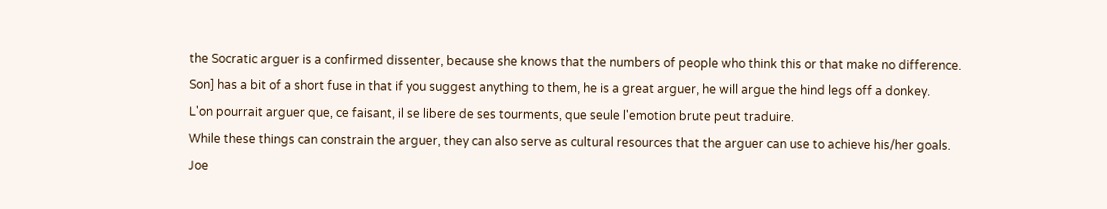the Socratic arguer is a confirmed dissenter, because she knows that the numbers of people who think this or that make no difference.
Son] has a bit of a short fuse in that if you suggest anything to them, he is a great arguer, he will argue the hind legs off a donkey.
L'on pourrait arguer que, ce faisant, il se libere de ses tourments, que seule l'emotion brute peut traduire.
While these things can constrain the arguer, they can also serve as cultural resources that the arguer can use to achieve his/her goals.
Joe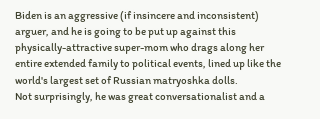Biden is an aggressive (if insincere and inconsistent) arguer, and he is going to be put up against this physically-attractive super-mom who drags along her entire extended family to political events, lined up like the world's largest set of Russian matryoshka dolls.
Not surprisingly, he was great conversationalist and a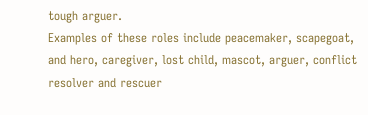tough arguer.
Examples of these roles include peacemaker, scapegoat, and hero, caregiver, lost child, mascot, arguer, conflict resolver and rescuer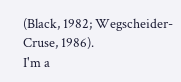(Black, 1982; Wegscheider-Cruse, 1986).
I'm a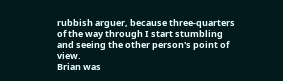rubbish arguer, because three-quarters of the way through I start stumbling and seeing the other person's point of view.
Brian was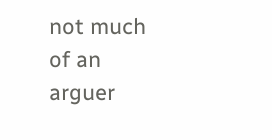not much of an arguer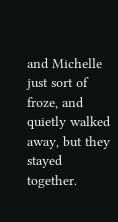and Michelle just sort of froze, and quietly walked away, but they stayed together.